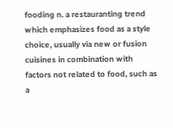fooding n. a restauranting trend which emphasizes food as a style choice, usually via new or fusion cuisines in combination with factors not related to food, such as a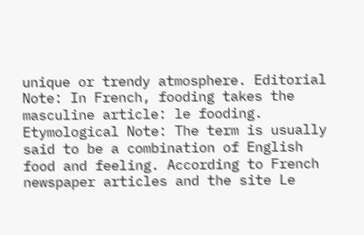unique or trendy atmosphere. Editorial Note: In French, fooding takes the masculine article: le fooding. Etymological Note: The term is usually said to be a combination of English food and feeling. According to French newspaper articles and the site Le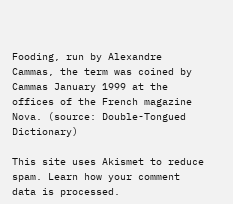Fooding, run by Alexandre Cammas, the term was coined by Cammas January 1999 at the offices of the French magazine Nova. (source: Double-Tongued Dictionary)

This site uses Akismet to reduce spam. Learn how your comment data is processed.